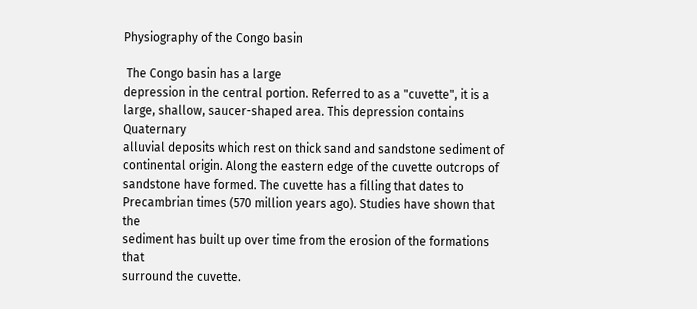Physiography of the Congo basin

 The Congo basin has a large
depression in the central portion. Referred to as a "cuvette", it is a
large, shallow, saucer-shaped area. This depression contains Quaternary
alluvial deposits which rest on thick sand and sandstone sediment of
continental origin. Along the eastern edge of the cuvette outcrops of
sandstone have formed. The cuvette has a filling that dates to
Precambrian times (570 million years ago). Studies have shown that the
sediment has built up over time from the erosion of the formations that
surround the cuvette.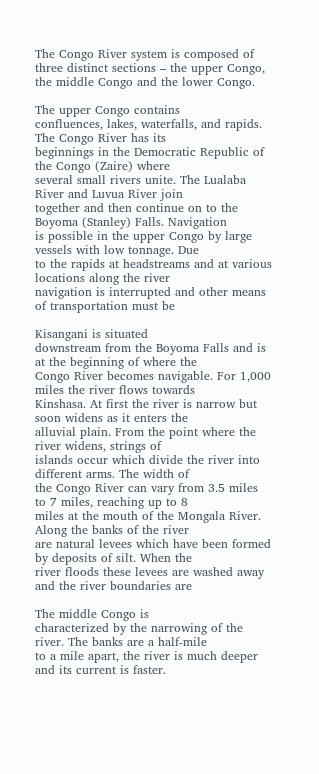The Congo River system is composed of three distinct sections – the upper Congo, the middle Congo and the lower Congo.

The upper Congo contains
confluences, lakes, waterfalls, and rapids. The Congo River has its
beginnings in the Democratic Republic of the Congo (Zaire) where
several small rivers unite. The Lualaba River and Luvua River join
together and then continue on to the Boyoma (Stanley) Falls. Navigation
is possible in the upper Congo by large vessels with low tonnage. Due
to the rapids at headstreams and at various locations along the river
navigation is interrupted and other means of transportation must be

Kisangani is situated
downstream from the Boyoma Falls and is at the beginning of where the
Congo River becomes navigable. For 1,000 miles the river flows towards
Kinshasa. At first the river is narrow but soon widens as it enters the
alluvial plain. From the point where the river widens, strings of
islands occur which divide the river into different arms. The width of
the Congo River can vary from 3.5 miles to 7 miles, reaching up to 8
miles at the mouth of the Mongala River. Along the banks of the river
are natural levees which have been formed by deposits of silt. When the
river floods these levees are washed away and the river boundaries are

The middle Congo is
characterized by the narrowing of the river. The banks are a half-mile
to a mile apart, the river is much deeper and its current is faster.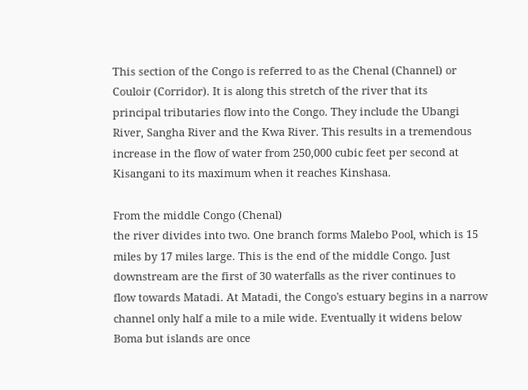This section of the Congo is referred to as the Chenal (Channel) or
Couloir (Corridor). It is along this stretch of the river that its
principal tributaries flow into the Congo. They include the Ubangi
River, Sangha River and the Kwa River. This results in a tremendous
increase in the flow of water from 250,000 cubic feet per second at
Kisangani to its maximum when it reaches Kinshasa.

From the middle Congo (Chenal)
the river divides into two. One branch forms Malebo Pool, which is 15
miles by 17 miles large. This is the end of the middle Congo. Just
downstream are the first of 30 waterfalls as the river continues to
flow towards Matadi. At Matadi, the Congo's estuary begins in a narrow
channel only half a mile to a mile wide. Eventually it widens below
Boma but islands are once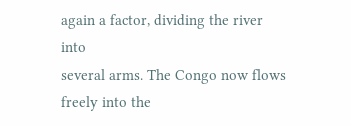again a factor, dividing the river into
several arms. The Congo now flows freely into the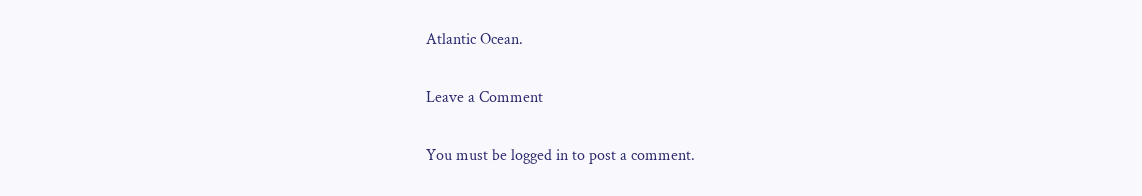Atlantic Ocean.

Leave a Comment

You must be logged in to post a comment.